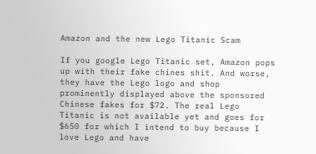Amazon and the new Lego Titanic Scam

If you google Lego Titanic set, Amazon pops up with their fake chines shit. And worse, they have the Lego logo and shop prominently displayed above the sponsored Chinese fakes for $72. The real Lego Titanic is not available yet and goes for $650 for which I intend to buy because I love Lego and have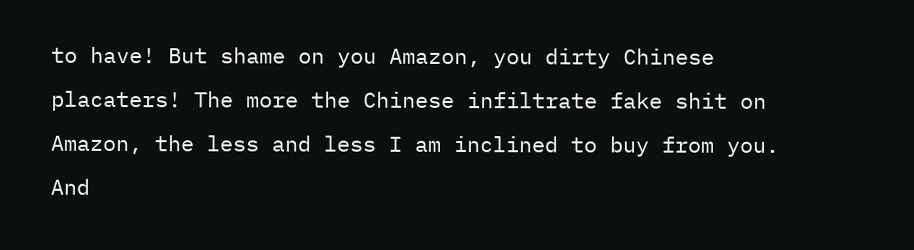to have! But shame on you Amazon, you dirty Chinese placaters! The more the Chinese infiltrate fake shit on Amazon, the less and less I am inclined to buy from you. And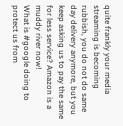quite frankly your media streaming is becoming rubbish, you do not do same day delivery anymore, but you keep asking us to pay the same for less service? Amazon is a muddy river now!
What is #google doing to protect us from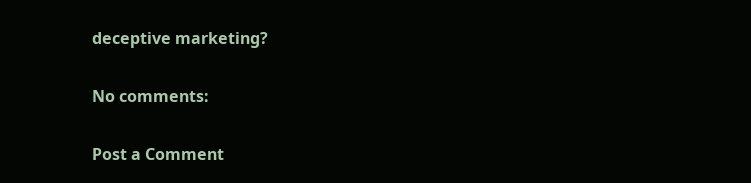deceptive marketing?

No comments:

Post a Comment